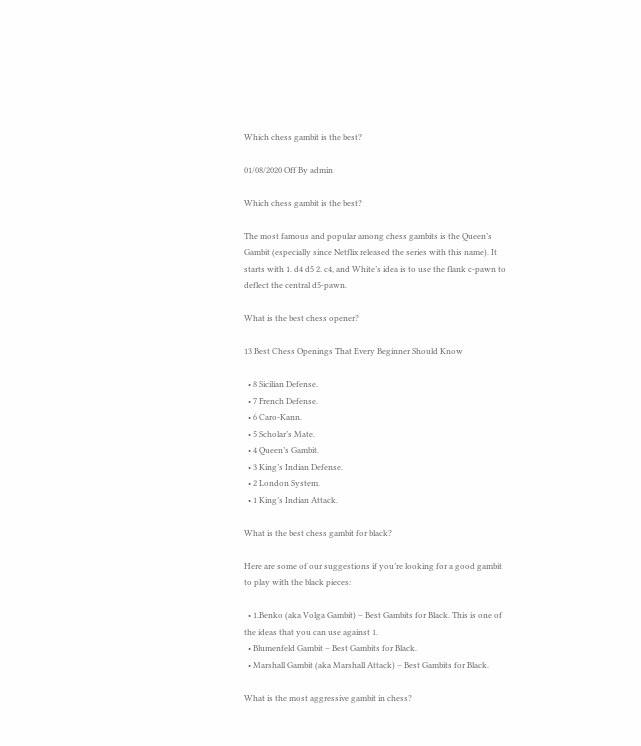Which chess gambit is the best?

01/08/2020 Off By admin

Which chess gambit is the best?

The most famous and popular among chess gambits is the Queen’s Gambit (especially since Netflix released the series with this name). It starts with 1. d4 d5 2. c4, and White’s idea is to use the flank c-pawn to deflect the central d5-pawn.

What is the best chess opener?

13 Best Chess Openings That Every Beginner Should Know

  • 8 Sicilian Defense.
  • 7 French Defense.
  • 6 Caro-Kann.
  • 5 Scholar’s Mate.
  • 4 Queen’s Gambit.
  • 3 King’s Indian Defense.
  • 2 London System.
  • 1 King’s Indian Attack.

What is the best chess gambit for black?

Here are some of our suggestions if you’re looking for a good gambit to play with the black pieces:

  • 1.Benko (aka Volga Gambit) – Best Gambits for Black. This is one of the ideas that you can use against 1.
  • Blumenfeld Gambit – Best Gambits for Black.
  • Marshall Gambit (aka Marshall Attack) – Best Gambits for Black.

What is the most aggressive gambit in chess?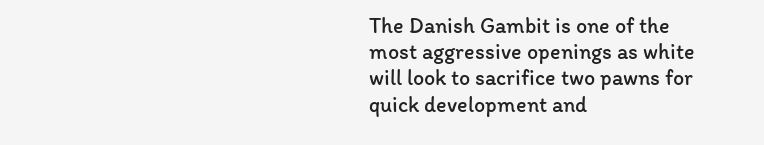The Danish Gambit is one of the most aggressive openings as white will look to sacrifice two pawns for quick development and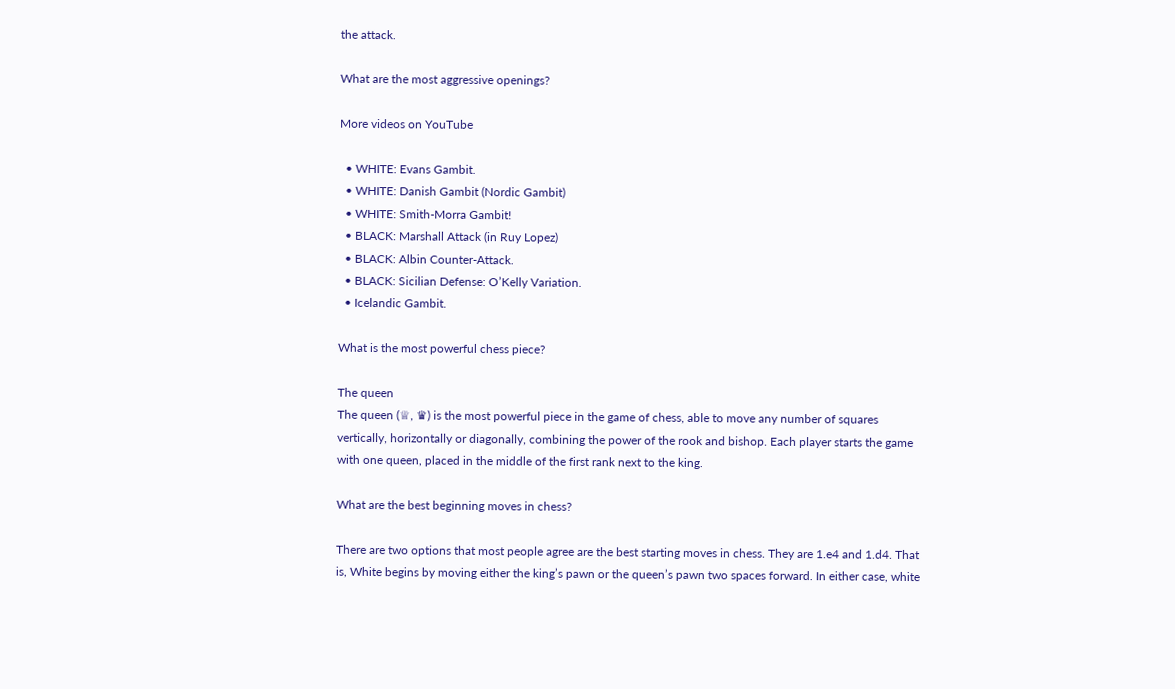the attack.

What are the most aggressive openings?

More videos on YouTube

  • WHITE: Evans Gambit.
  • WHITE: Danish Gambit (Nordic Gambit)
  • WHITE: Smith-Morra Gambit!
  • BLACK: Marshall Attack (in Ruy Lopez)
  • BLACK: Albin Counter-Attack.
  • BLACK: Sicilian Defense: O’Kelly Variation.
  • Icelandic Gambit.

What is the most powerful chess piece?

The queen
The queen (♕, ♛) is the most powerful piece in the game of chess, able to move any number of squares vertically, horizontally or diagonally, combining the power of the rook and bishop. Each player starts the game with one queen, placed in the middle of the first rank next to the king.

What are the best beginning moves in chess?

There are two options that most people agree are the best starting moves in chess. They are 1.e4 and 1.d4. That is, White begins by moving either the king’s pawn or the queen’s pawn two spaces forward. In either case, white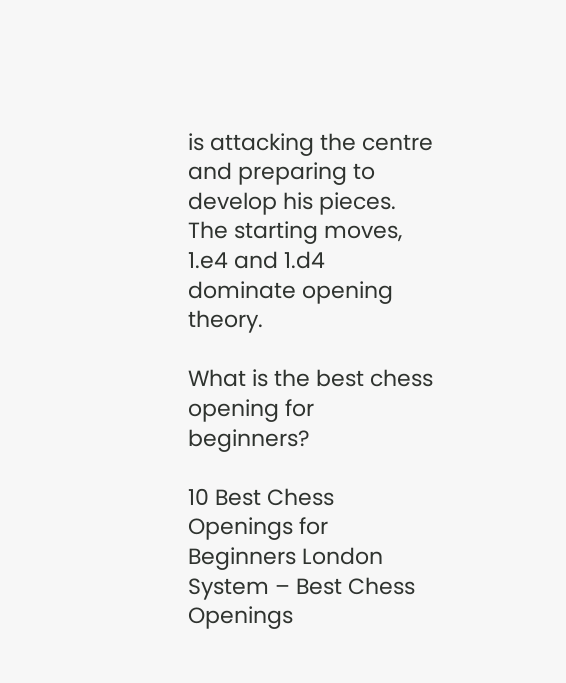is attacking the centre and preparing to develop his pieces. The starting moves, 1.e4 and 1.d4 dominate opening theory.

What is the best chess opening for beginners?

10 Best Chess Openings for Beginners London System – Best Chess Openings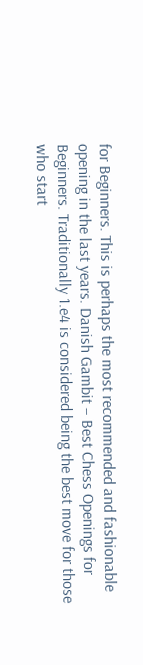for Beginners. This is perhaps the most recommended and fashionable opening in the last years. Danish Gambit – Best Chess Openings for Beginners. Traditionally 1.e4 is considered being the best move for those who start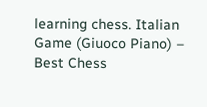learning chess. Italian Game (Giuoco Piano) – Best Chess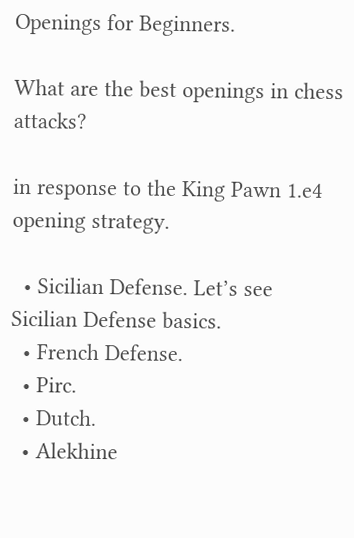Openings for Beginners.

What are the best openings in chess attacks?

in response to the King Pawn 1.e4 opening strategy.

  • Sicilian Defense. Let’s see Sicilian Defense basics.
  • French Defense.
  • Pirc.
  • Dutch.
  • Alekhine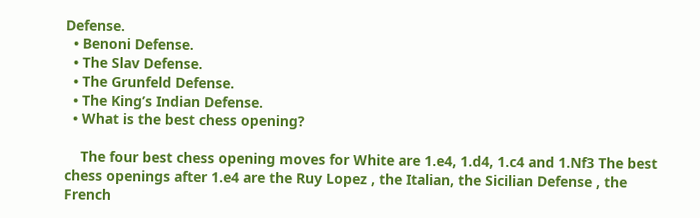Defense.
  • Benoni Defense.
  • The Slav Defense.
  • The Grunfeld Defense.
  • The King’s Indian Defense.
  • What is the best chess opening?

    The four best chess opening moves for White are 1.e4, 1.d4, 1.c4 and 1.Nf3 The best chess openings after 1.e4 are the Ruy Lopez , the Italian, the Sicilian Defense , the French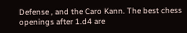Defense , and the Caro Kann. The best chess openings after 1.d4 are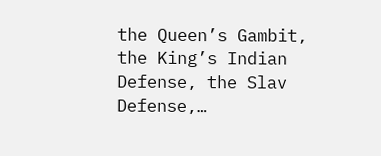the Queen’s Gambit, the King’s Indian Defense, the Slav Defense,…